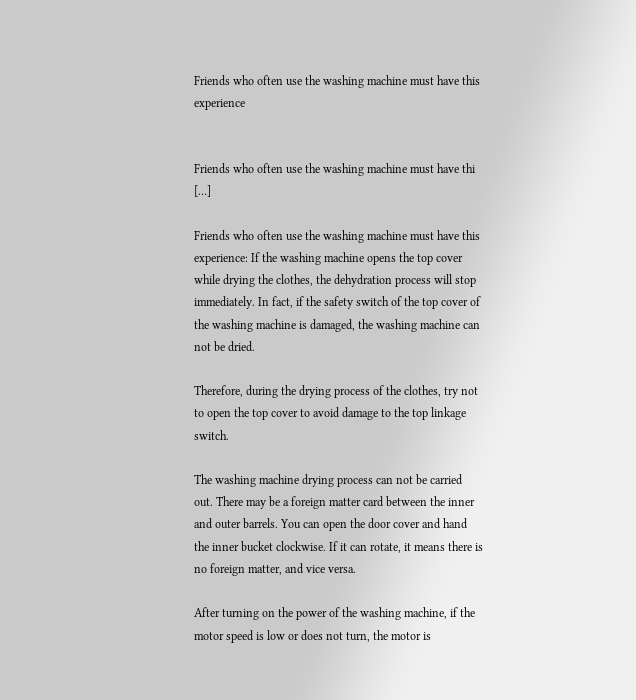Friends who often use the washing machine must have this experience


Friends who often use the washing machine must have thi […]

Friends who often use the washing machine must have this experience: If the washing machine opens the top cover while drying the clothes, the dehydration process will stop immediately. In fact, if the safety switch of the top cover of the washing machine is damaged, the washing machine can not be dried.

Therefore, during the drying process of the clothes, try not to open the top cover to avoid damage to the top linkage switch.

The washing machine drying process can not be carried out. There may be a foreign matter card between the inner and outer barrels. You can open the door cover and hand the inner bucket clockwise. If it can rotate, it means there is no foreign matter, and vice versa.

After turning on the power of the washing machine, if the motor speed is low or does not turn, the motor is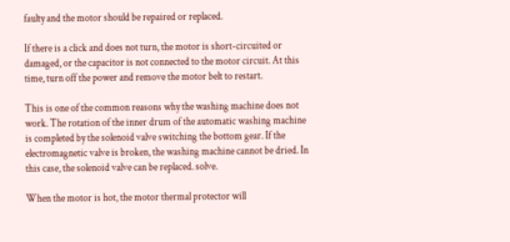faulty and the motor should be repaired or replaced.

If there is a click and does not turn, the motor is short-circuited or damaged, or the capacitor is not connected to the motor circuit. At this time, turn off the power and remove the motor belt to restart.

This is one of the common reasons why the washing machine does not work. The rotation of the inner drum of the automatic washing machine is completed by the solenoid valve switching the bottom gear. If the electromagnetic valve is broken, the washing machine cannot be dried. In this case, the solenoid valve can be replaced. solve.

When the motor is hot, the motor thermal protector will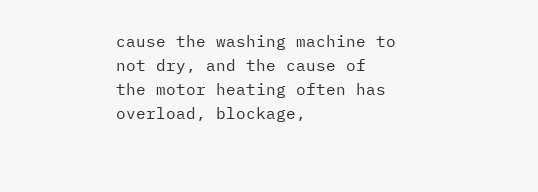cause the washing machine to not dry, and the cause of the motor heating often has overload, blockage,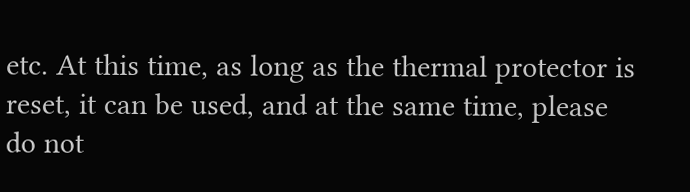etc. At this time, as long as the thermal protector is reset, it can be used, and at the same time, please do not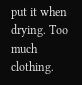put it when drying. Too much clothing.